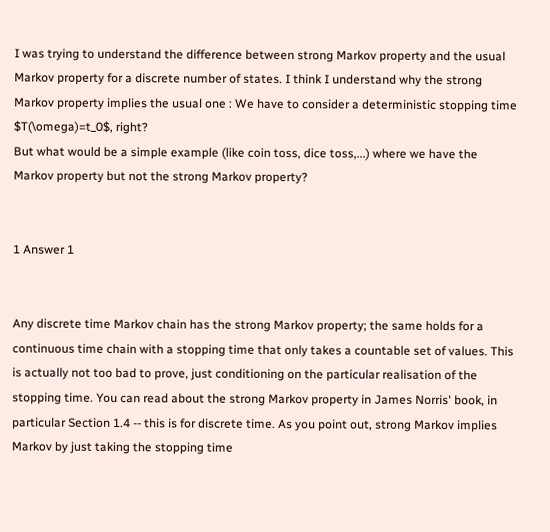I was trying to understand the difference between strong Markov property and the usual Markov property for a discrete number of states. I think I understand why the strong Markov property implies the usual one : We have to consider a deterministic stopping time $T(\omega)=t_0$, right?
But what would be a simple example (like coin toss, dice toss,...) where we have the Markov property but not the strong Markov property?


1 Answer 1


Any discrete time Markov chain has the strong Markov property; the same holds for a continuous time chain with a stopping time that only takes a countable set of values. This is actually not too bad to prove, just conditioning on the particular realisation of the stopping time. You can read about the strong Markov property in James Norris' book, in particular Section 1.4 -- this is for discrete time. As you point out, strong Markov implies Markov by just taking the stopping time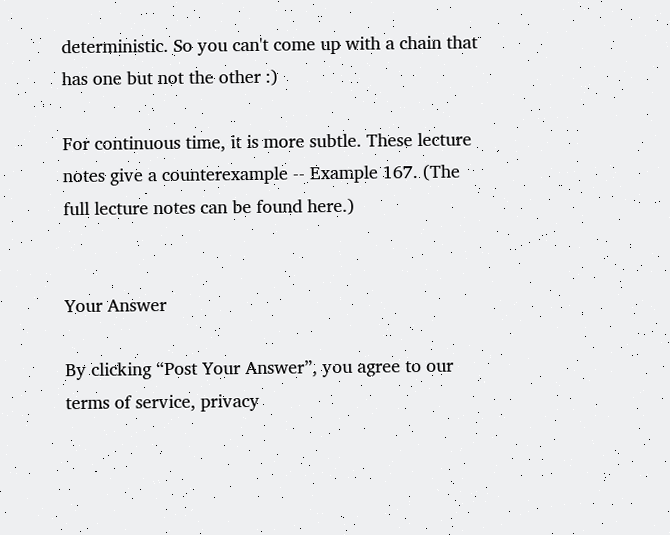deterministic. So you can't come up with a chain that has one but not the other :)

For continuous time, it is more subtle. These lecture notes give a counterexample -- Example 167. (The full lecture notes can be found here.)


Your Answer

By clicking “Post Your Answer”, you agree to our terms of service, privacy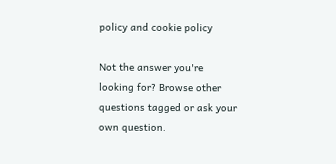policy and cookie policy

Not the answer you're looking for? Browse other questions tagged or ask your own question.